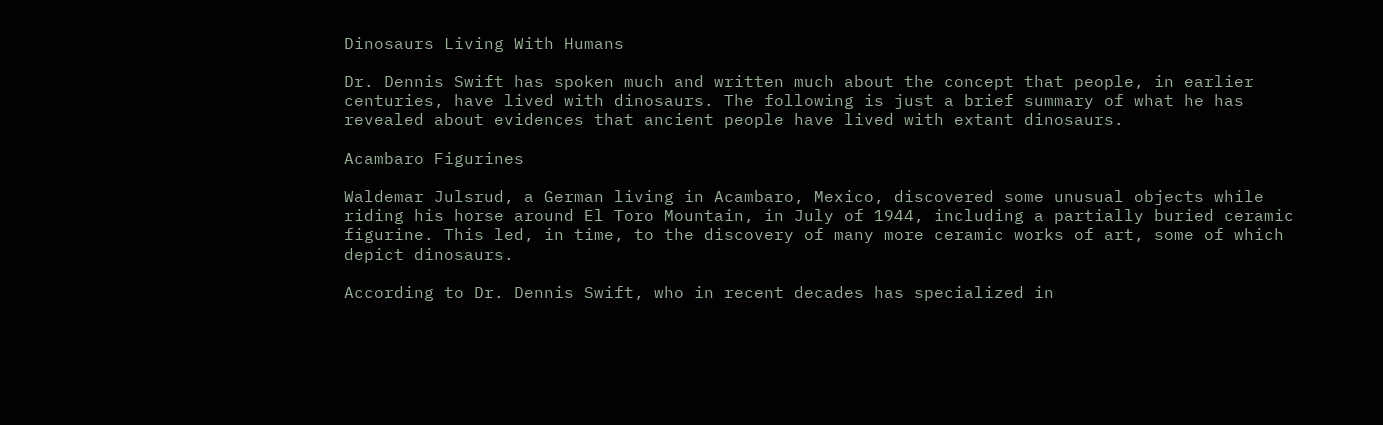Dinosaurs Living With Humans

Dr. Dennis Swift has spoken much and written much about the concept that people, in earlier centuries, have lived with dinosaurs. The following is just a brief summary of what he has revealed about evidences that ancient people have lived with extant dinosaurs.

Acambaro Figurines

Waldemar Julsrud, a German living in Acambaro, Mexico, discovered some unusual objects while riding his horse around El Toro Mountain, in July of 1944, including a partially buried ceramic figurine. This led, in time, to the discovery of many more ceramic works of art, some of which depict dinosaurs.

According to Dr. Dennis Swift, who in recent decades has specialized in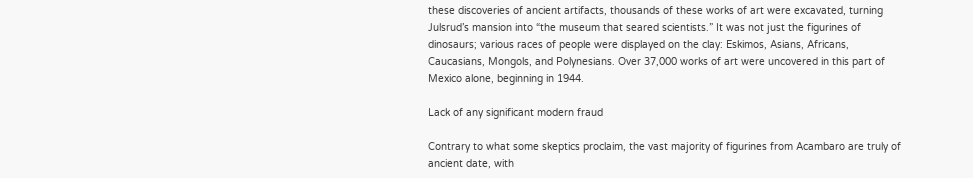these discoveries of ancient artifacts, thousands of these works of art were excavated, turning Julsrud’s mansion into “the museum that seared scientists.” It was not just the figurines of dinosaurs; various races of people were displayed on the clay: Eskimos, Asians, Africans, Caucasians, Mongols, and Polynesians. Over 37,000 works of art were uncovered in this part of Mexico alone, beginning in 1944.

Lack of any significant modern fraud

Contrary to what some skeptics proclaim, the vast majority of figurines from Acambaro are truly of ancient date, with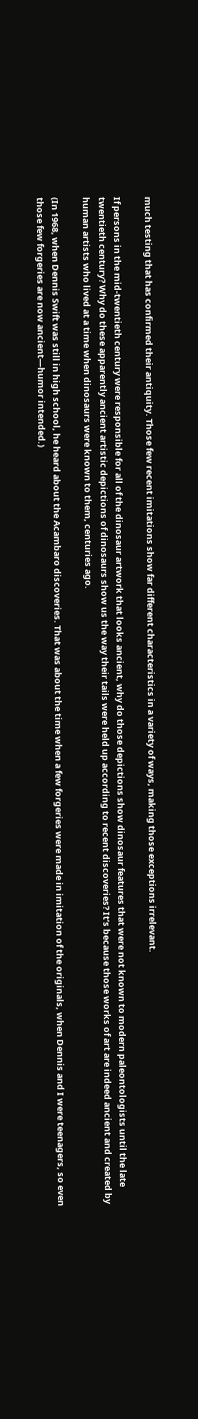much testing that has confirmed their antiquity. Those few recent imitations show far different characteristics in a variety of ways, making those exceptions irrelevant.

If persons in the mid-twentieth century were responsible for all of the dinosaur artwork that looks ancient, why do those depictions show dinosaur features that were not known to modern paleontologists until the late twentieth century? Why do these apparently ancient artistic depictions of dinosaurs show us the way their tails were held up according to recent discoveries? It’s because those works of art are indeed ancient and created by human artists who lived at a time when dinosaurs were known to them, centuries ago.

(In 1968, when Dennis Swift was still in high school, he heard about the Acambaro discoveries. That was about the time when a few forgeries were made in imitation of the originals, when Dennis and I were teenagers, so even those few forgeries are now ancient—humor intended.)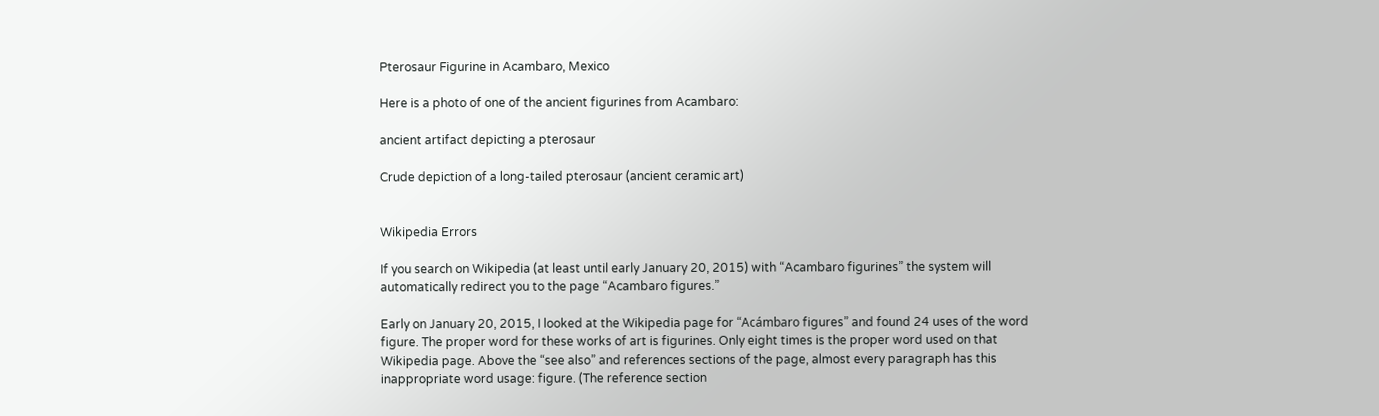Pterosaur Figurine in Acambaro, Mexico

Here is a photo of one of the ancient figurines from Acambaro:

ancient artifact depicting a pterosaur

Crude depiction of a long-tailed pterosaur (ancient ceramic art)


Wikipedia Errors

If you search on Wikipedia (at least until early January 20, 2015) with “Acambaro figurines” the system will automatically redirect you to the page “Acambaro figures.”

Early on January 20, 2015, I looked at the Wikipedia page for “Acámbaro figures” and found 24 uses of the word figure. The proper word for these works of art is figurines. Only eight times is the proper word used on that Wikipedia page. Above the “see also” and references sections of the page, almost every paragraph has this inappropriate word usage: figure. (The reference section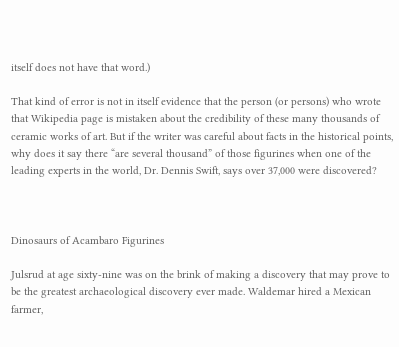itself does not have that word.)

That kind of error is not in itself evidence that the person (or persons) who wrote that Wikipedia page is mistaken about the credibility of these many thousands of ceramic works of art. But if the writer was careful about facts in the historical points, why does it say there “are several thousand” of those figurines when one of the leading experts in the world, Dr. Dennis Swift, says over 37,000 were discovered?



Dinosaurs of Acambaro Figurines

Julsrud at age sixty-nine was on the brink of making a discovery that may prove to be the greatest archaeological discovery ever made. Waldemar hired a Mexican farmer,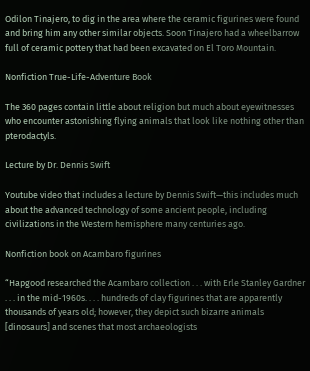Odilon Tinajero, to dig in the area where the ceramic figurines were found and bring him any other similar objects. Soon Tinajero had a wheelbarrow full of ceramic pottery that had been excavated on El Toro Mountain.

Nonfiction True-Life-Adventure Book

The 360 pages contain little about religion but much about eyewitnesses who encounter astonishing flying animals that look like nothing other than pterodactyls.

Lecture by Dr. Dennis Swift

Youtube video that includes a lecture by Dennis Swift—this includes much about the advanced technology of some ancient people, including civilizations in the Western hemisphere many centuries ago.

Nonfiction book on Acambaro figurines

“Hapgood researched the Acambaro collection . . . with Erle Stanley Gardner . . . in the mid-1960s. . . . hundreds of clay figurines that are apparently thousands of years old; however, they depict such bizarre animals [dinosaurs] and scenes that most archaeologists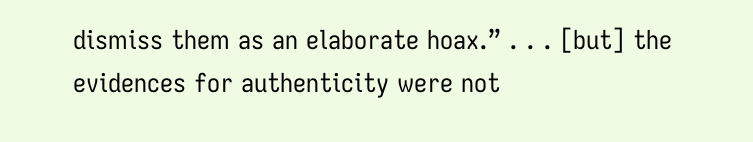dismiss them as an elaborate hoax.” . . . [but] the evidences for authenticity were not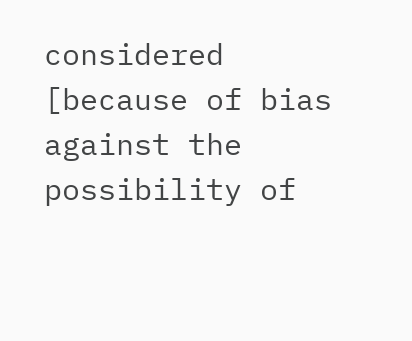considered [because of bias against the possibility of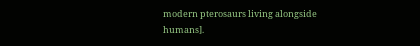modern pterosaurs living alongside humans].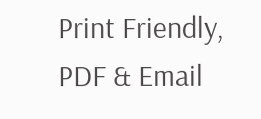Print Friendly, PDF & Email